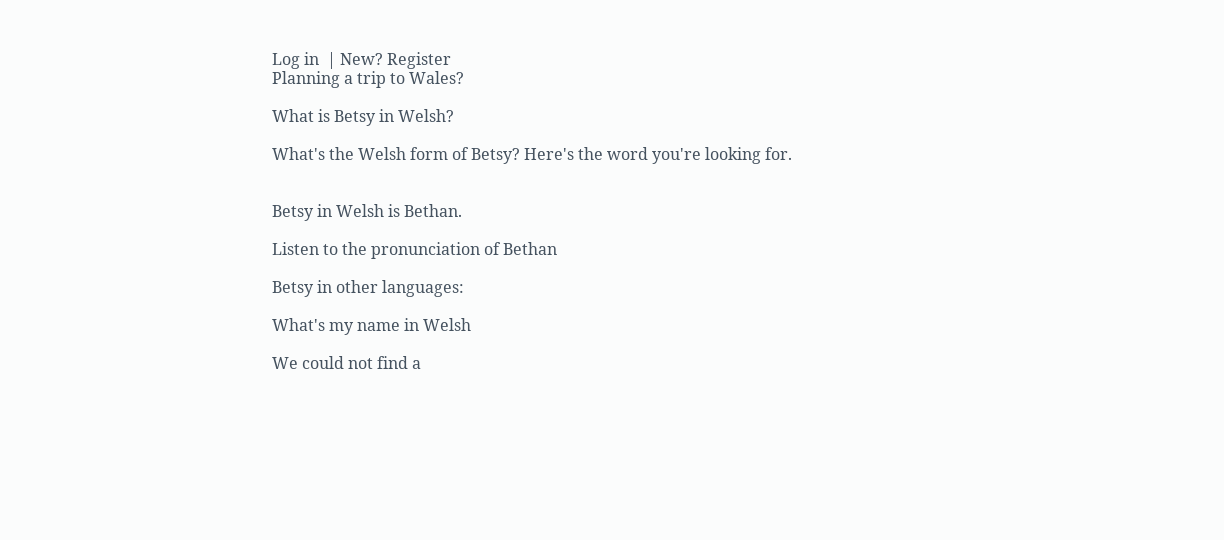Log in  | New? Register
Planning a trip to Wales?

What is Betsy in Welsh?

What's the Welsh form of Betsy? Here's the word you're looking for.


Betsy in Welsh is Bethan.

Listen to the pronunciation of Bethan

Betsy in other languages:

What's my name in Welsh

We could not find a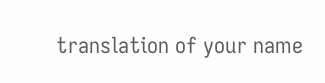translation of your name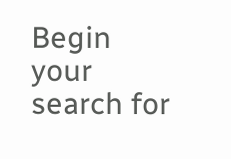Begin your search for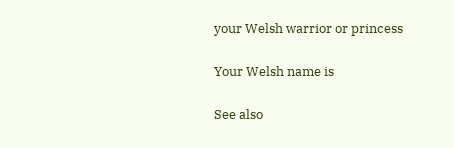your Welsh warrior or princess

Your Welsh name is

See also